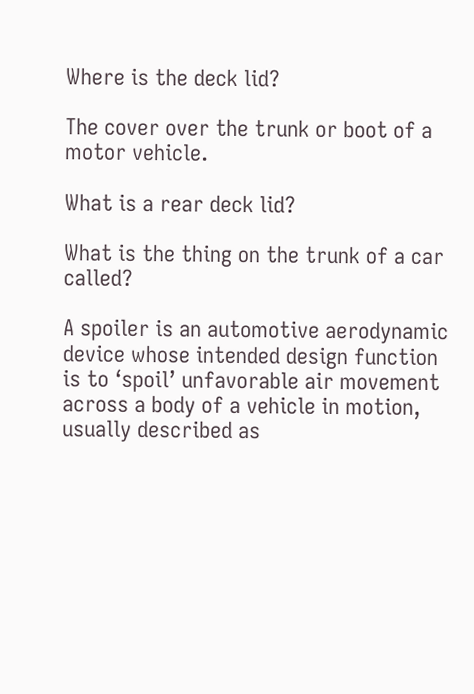Where is the deck lid?

The cover over the trunk or boot of a motor vehicle.

What is a rear deck lid?

What is the thing on the trunk of a car called?

A spoiler is an automotive aerodynamic device whose intended design function is to ‘spoil’ unfavorable air movement across a body of a vehicle in motion, usually described as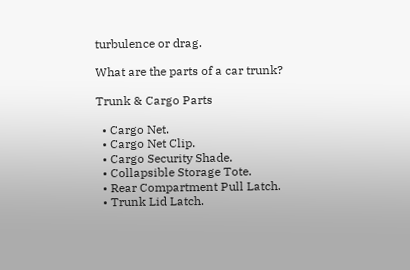turbulence or drag.

What are the parts of a car trunk?

Trunk & Cargo Parts

  • Cargo Net.
  • Cargo Net Clip.
  • Cargo Security Shade.
  • Collapsible Storage Tote.
  • Rear Compartment Pull Latch.
  • Trunk Lid Latch.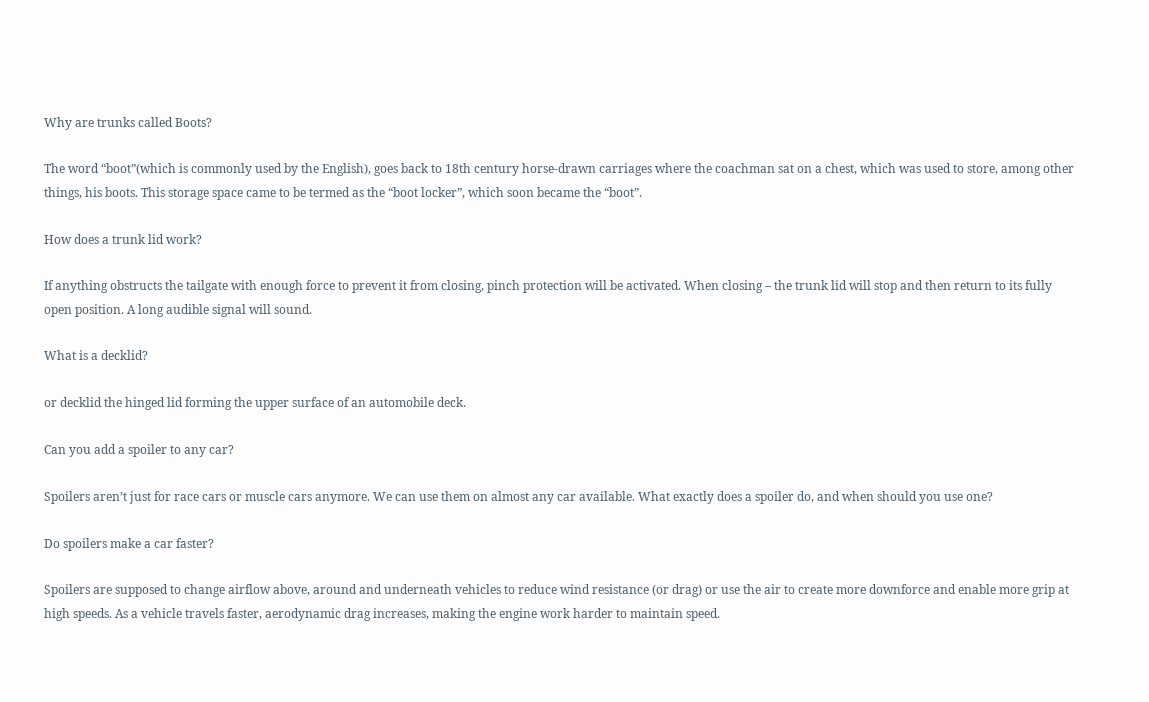Why are trunks called Boots?

The word “boot”(which is commonly used by the English), goes back to 18th century horse-drawn carriages where the coachman sat on a chest, which was used to store, among other things, his boots. This storage space came to be termed as the “boot locker”, which soon became the “boot”.

How does a trunk lid work?

If anything obstructs the tailgate with enough force to prevent it from closing, pinch protection will be activated. When closing – the trunk lid will stop and then return to its fully open position. A long audible signal will sound.

What is a decklid?

or decklid the hinged lid forming the upper surface of an automobile deck.

Can you add a spoiler to any car?

Spoilers aren’t just for race cars or muscle cars anymore. We can use them on almost any car available. What exactly does a spoiler do, and when should you use one?

Do spoilers make a car faster?

Spoilers are supposed to change airflow above, around and underneath vehicles to reduce wind resistance (or drag) or use the air to create more downforce and enable more grip at high speeds. As a vehicle travels faster, aerodynamic drag increases, making the engine work harder to maintain speed.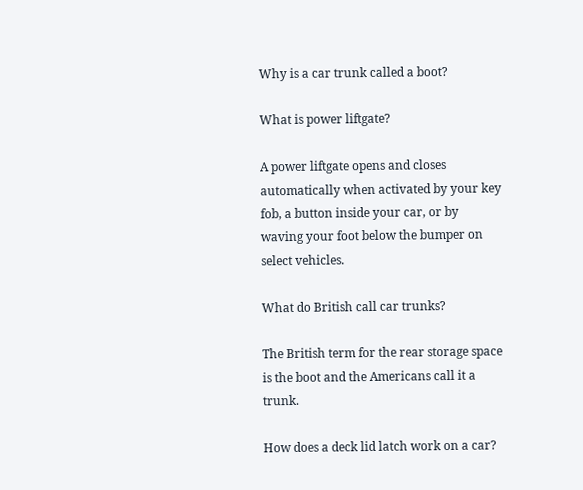Why is a car trunk called a boot?

What is power liftgate?

A power liftgate opens and closes automatically when activated by your key fob, a button inside your car, or by waving your foot below the bumper on select vehicles.

What do British call car trunks?

The British term for the rear storage space is the boot and the Americans call it a trunk.

How does a deck lid latch work on a car?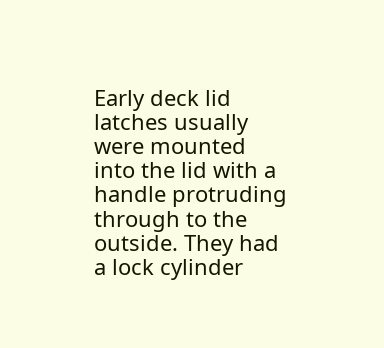Early deck lid latches usually were mounted into the lid with a handle protruding through to the outside. They had a lock cylinder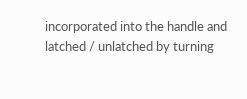incorporated into the handle and latched / unlatched by turning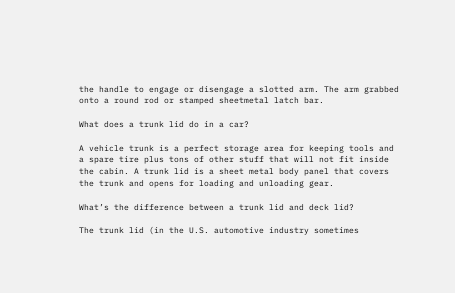the handle to engage or disengage a slotted arm. The arm grabbed onto a round rod or stamped sheetmetal latch bar.

What does a trunk lid do in a car?

A vehicle trunk is a perfect storage area for keeping tools and a spare tire plus tons of other stuff that will not fit inside the cabin. A trunk lid is a sheet metal body panel that covers the trunk and opens for loading and unloading gear.

What’s the difference between a trunk lid and deck lid?

The trunk lid (in the U.S. automotive industry sometimes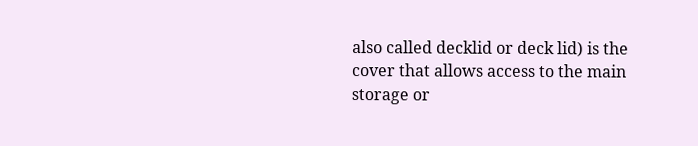also called decklid or deck lid) is the cover that allows access to the main storage or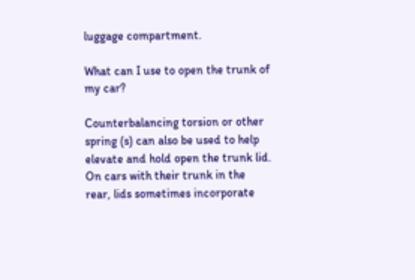luggage compartment.

What can I use to open the trunk of my car?

Counterbalancing torsion or other spring (s) can also be used to help elevate and hold open the trunk lid. On cars with their trunk in the rear, lids sometimes incorporate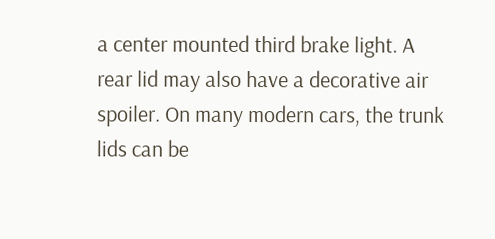a center mounted third brake light. A rear lid may also have a decorative air spoiler. On many modern cars, the trunk lids can be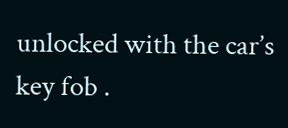unlocked with the car’s key fob .